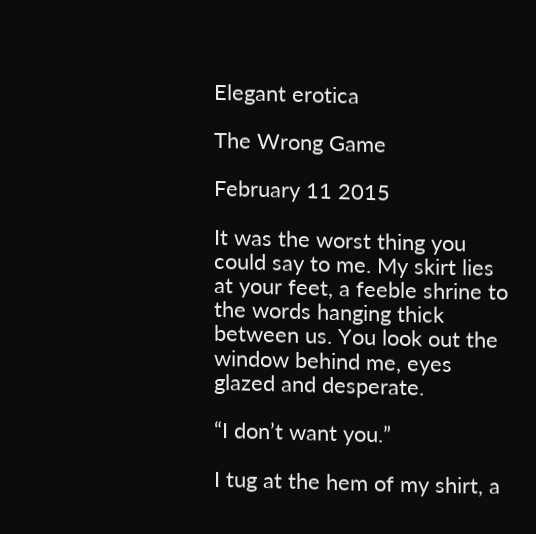Elegant erotica

The Wrong Game

February 11 2015

It was the worst thing you could say to me. My skirt lies at your feet, a feeble shrine to the words hanging thick between us. You look out the window behind me, eyes glazed and desperate.

“I don’t want you.”

I tug at the hem of my shirt, a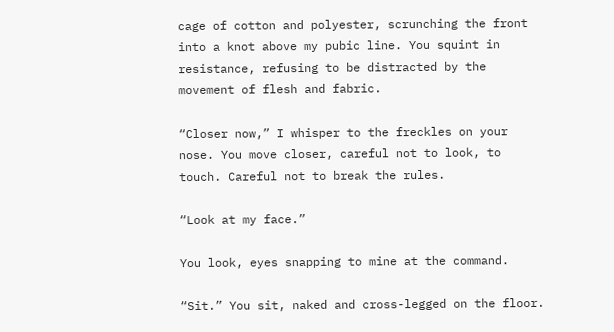cage of cotton and polyester, scrunching the front into a knot above my pubic line. You squint in resistance, refusing to be distracted by the movement of flesh and fabric.

“Closer now,” I whisper to the freckles on your nose. You move closer, careful not to look, to touch. Careful not to break the rules.

“Look at my face.”

You look, eyes snapping to mine at the command.

“Sit.” You sit, naked and cross-legged on the floor.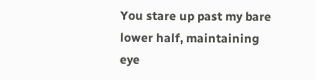You stare up past my bare lower half, maintaining eye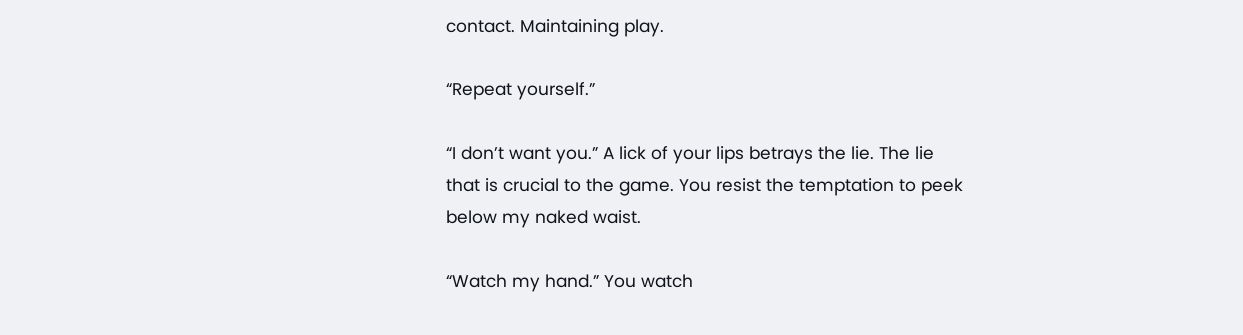contact. Maintaining play.

“Repeat yourself.”

“I don’t want you.” A lick of your lips betrays the lie. The lie that is crucial to the game. You resist the temptation to peek below my naked waist.

“Watch my hand.” You watch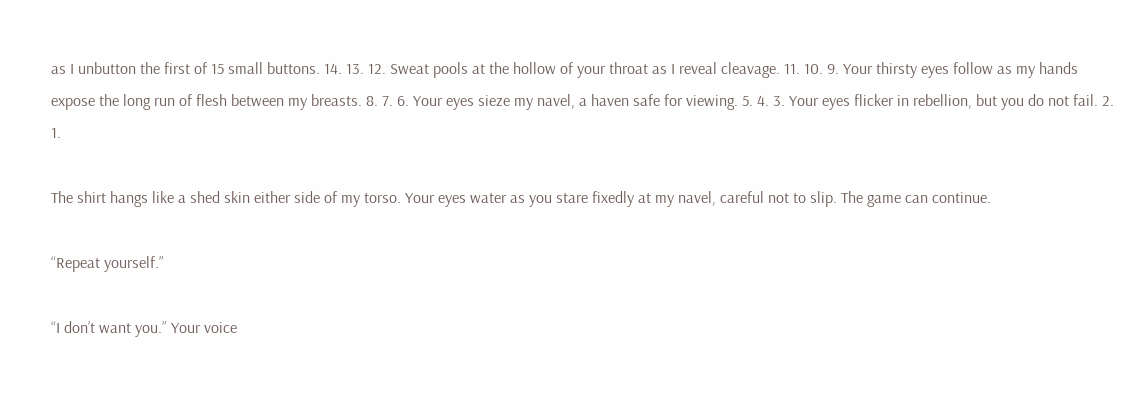as I unbutton the first of 15 small buttons. 14. 13. 12. Sweat pools at the hollow of your throat as I reveal cleavage. 11. 10. 9. Your thirsty eyes follow as my hands expose the long run of flesh between my breasts. 8. 7. 6. Your eyes sieze my navel, a haven safe for viewing. 5. 4. 3. Your eyes flicker in rebellion, but you do not fail. 2. 1.

The shirt hangs like a shed skin either side of my torso. Your eyes water as you stare fixedly at my navel, careful not to slip. The game can continue.

“Repeat yourself.”

“I don’t want you.” Your voice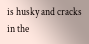is husky and cracks in the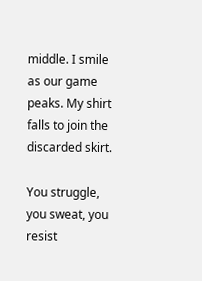middle. I smile as our game peaks. My shirt falls to join the discarded skirt.

You struggle, you sweat, you resist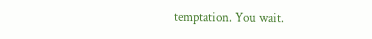temptation. You wait.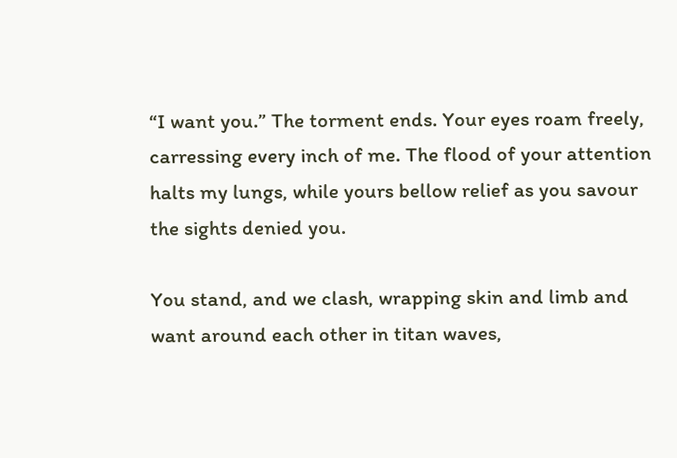“I want you.” The torment ends. Your eyes roam freely, carressing every inch of me. The flood of your attention halts my lungs, while yours bellow relief as you savour the sights denied you.

You stand, and we clash, wrapping skin and limb and want around each other in titan waves,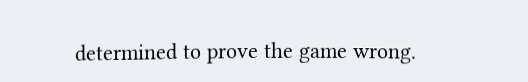determined to prove the game wrong.